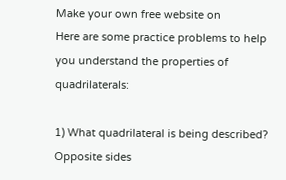Make your own free website on
Here are some practice problems to help you understand the properties of quadrilaterals:

1) What quadrilateral is being described? Opposite sides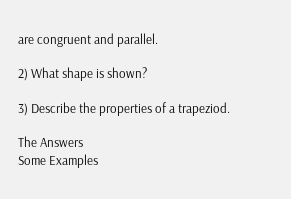are congruent and parallel.

2) What shape is shown?

3) Describe the properties of a trapeziod.

The Answers
Some Examples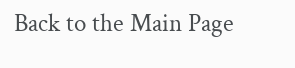Back to the Main Page